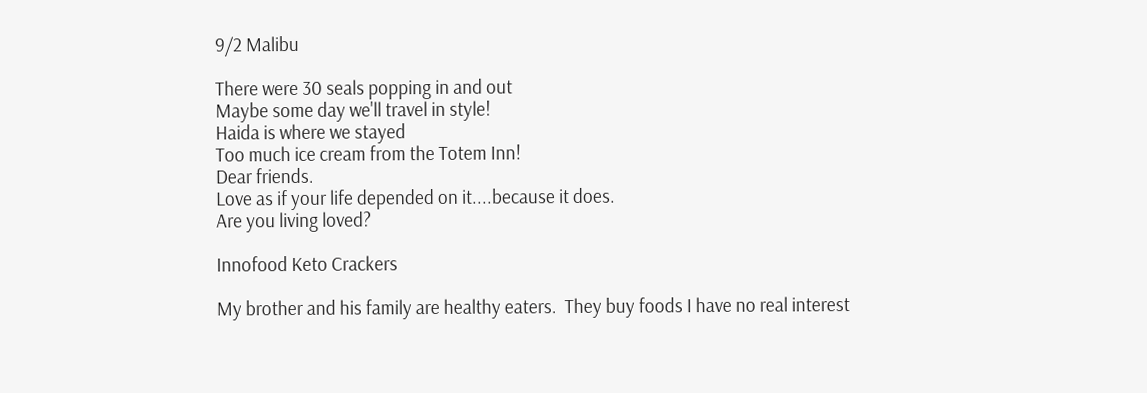9/2 Malibu

There were 30 seals popping in and out
Maybe some day we'll travel in style!
Haida is where we stayed
Too much ice cream from the Totem Inn!
Dear friends.
Love as if your life depended on it....because it does.
Are you living loved?

Innofood Keto Crackers

My brother and his family are healthy eaters.  They buy foods I have no real interest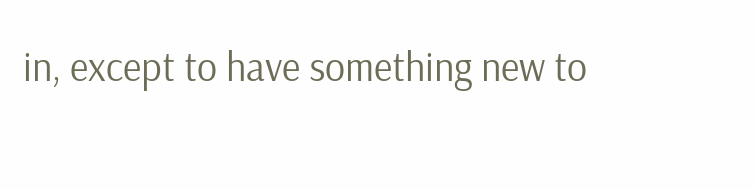in, except to have something new to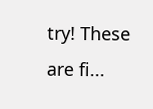try! These are fi...